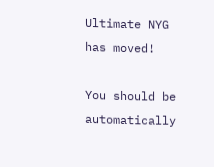Ultimate NYG has moved!

You should be automatically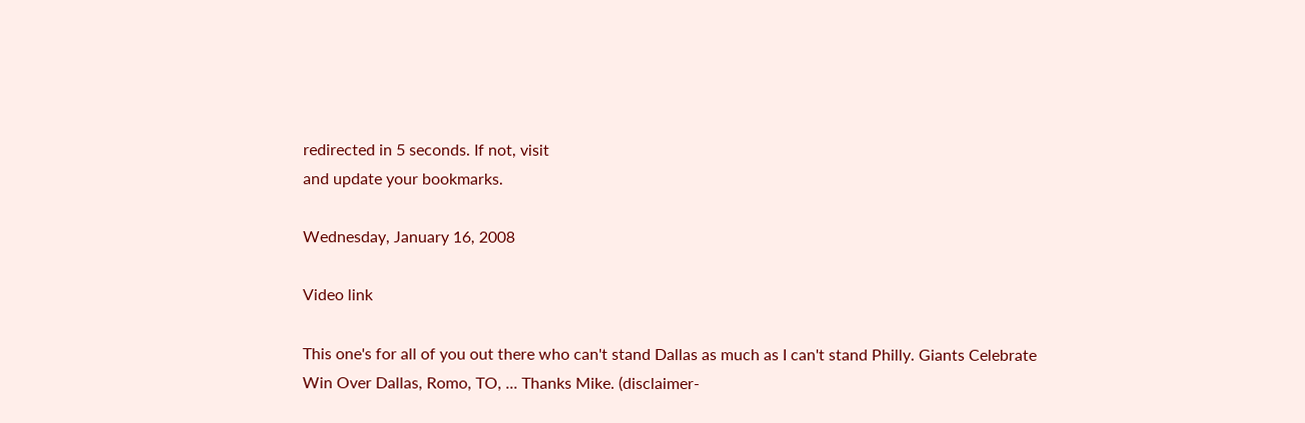redirected in 5 seconds. If not, visit
and update your bookmarks.

Wednesday, January 16, 2008

Video link

This one's for all of you out there who can't stand Dallas as much as I can't stand Philly. Giants Celebrate Win Over Dallas, Romo, TO, ... Thanks Mike. (disclaimer-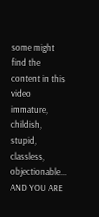some might find the content in this video immature, childish, stupid, classless, objectionable... AND YOU ARE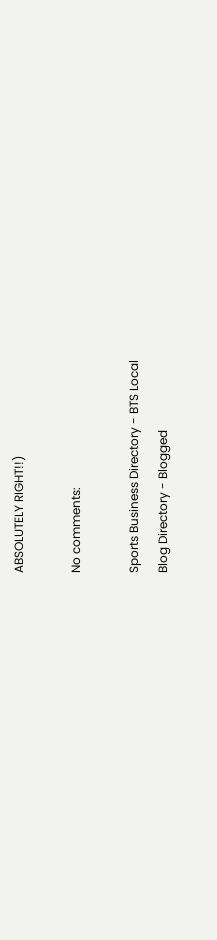ABSOLUTELY RIGHT!!)

No comments:

Sports Business Directory - BTS Local
Blog Directory - Blogged